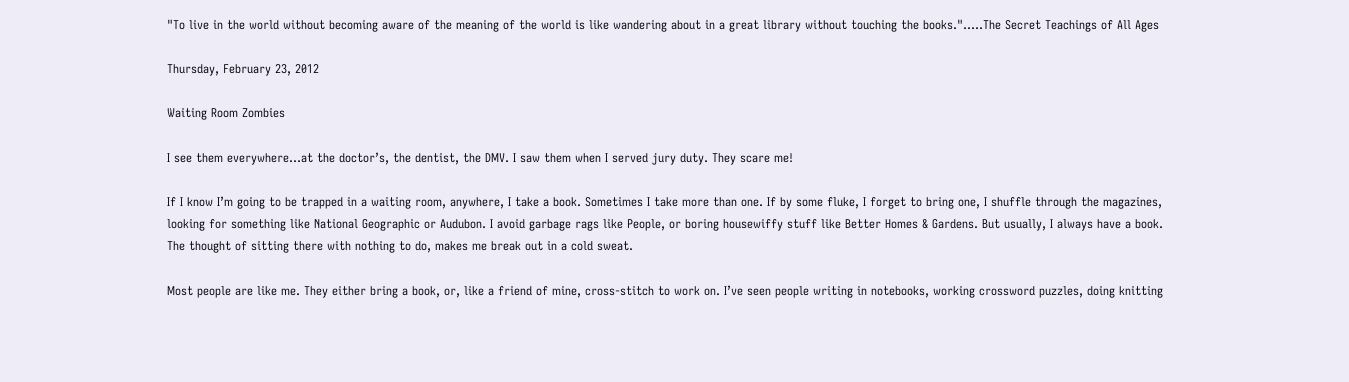"To live in the world without becoming aware of the meaning of the world is like wandering about in a great library without touching the books.".....The Secret Teachings of All Ages

Thursday, February 23, 2012

Waiting Room Zombies

I see them everywhere...at the doctor’s, the dentist, the DMV. I saw them when I served jury duty. They scare me!

If I know I’m going to be trapped in a waiting room, anywhere, I take a book. Sometimes I take more than one. If by some fluke, I forget to bring one, I shuffle through the magazines, looking for something like National Geographic or Audubon. I avoid garbage rags like People, or boring housewiffy stuff like Better Homes & Gardens. But usually, I always have a book. The thought of sitting there with nothing to do, makes me break out in a cold sweat.

Most people are like me. They either bring a book, or, like a friend of mine, cross-stitch to work on. I’ve seen people writing in notebooks, working crossword puzzles, doing knitting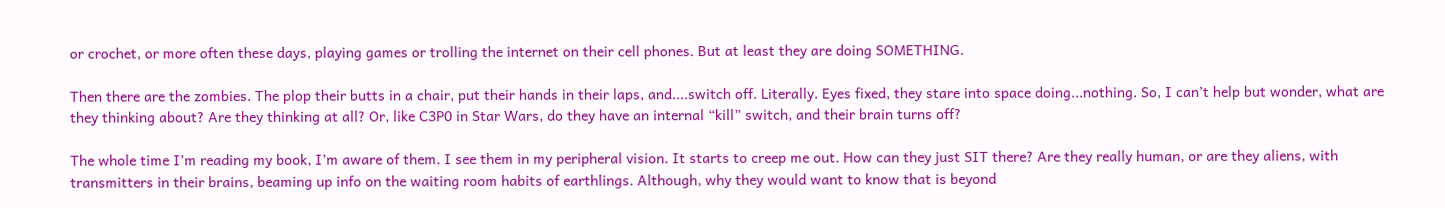or crochet, or more often these days, playing games or trolling the internet on their cell phones. But at least they are doing SOMETHING.

Then there are the zombies. The plop their butts in a chair, put their hands in their laps, and....switch off. Literally. Eyes fixed, they stare into space doing...nothing. So, I can’t help but wonder, what are they thinking about? Are they thinking at all? Or, like C3P0 in Star Wars, do they have an internal “kill” switch, and their brain turns off?

The whole time I’m reading my book, I’m aware of them. I see them in my peripheral vision. It starts to creep me out. How can they just SIT there? Are they really human, or are they aliens, with transmitters in their brains, beaming up info on the waiting room habits of earthlings. Although, why they would want to know that is beyond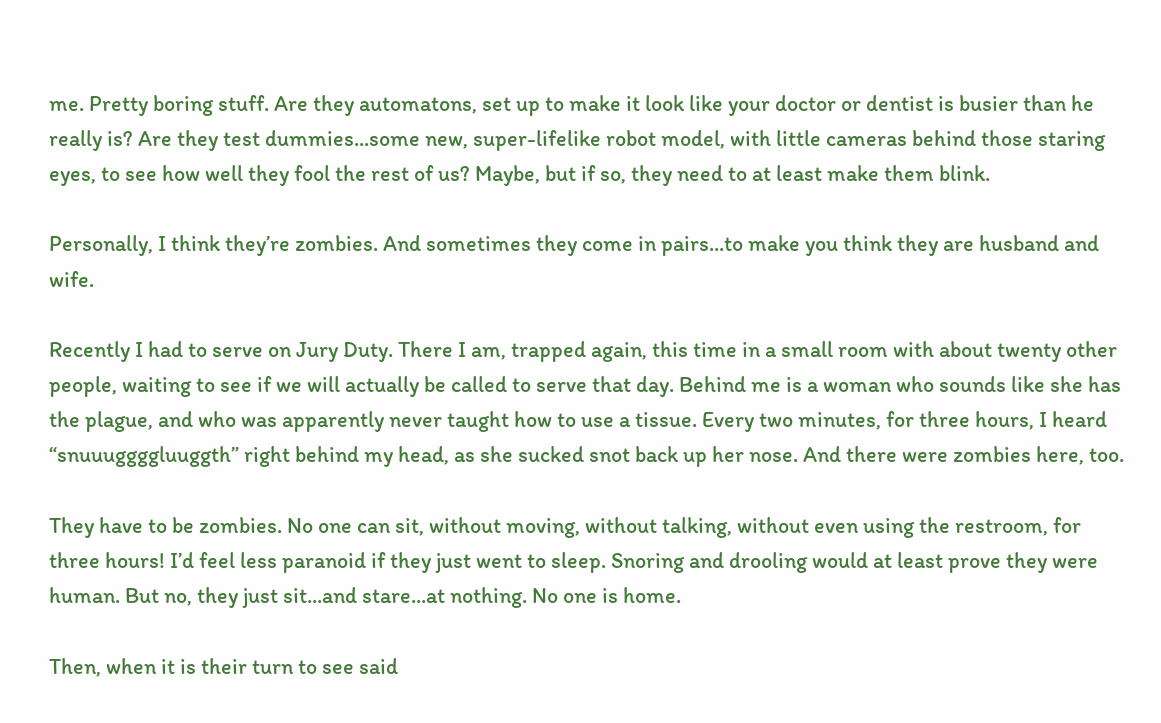me. Pretty boring stuff. Are they automatons, set up to make it look like your doctor or dentist is busier than he really is? Are they test dummies...some new, super-lifelike robot model, with little cameras behind those staring eyes, to see how well they fool the rest of us? Maybe, but if so, they need to at least make them blink.

Personally, I think they’re zombies. And sometimes they come in pairs...to make you think they are husband and wife.

Recently I had to serve on Jury Duty. There I am, trapped again, this time in a small room with about twenty other people, waiting to see if we will actually be called to serve that day. Behind me is a woman who sounds like she has the plague, and who was apparently never taught how to use a tissue. Every two minutes, for three hours, I heard “snuuuggggluuggth” right behind my head, as she sucked snot back up her nose. And there were zombies here, too.

They have to be zombies. No one can sit, without moving, without talking, without even using the restroom, for three hours! I’d feel less paranoid if they just went to sleep. Snoring and drooling would at least prove they were human. But no, they just sit...and stare...at nothing. No one is home.

Then, when it is their turn to see said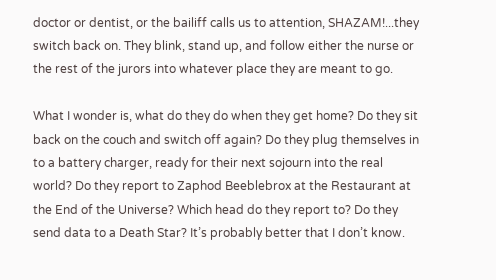doctor or dentist, or the bailiff calls us to attention, SHAZAM!...they switch back on. They blink, stand up, and follow either the nurse or the rest of the jurors into whatever place they are meant to go.

What I wonder is, what do they do when they get home? Do they sit back on the couch and switch off again? Do they plug themselves in to a battery charger, ready for their next sojourn into the real world? Do they report to Zaphod Beeblebrox at the Restaurant at the End of the Universe? Which head do they report to? Do they send data to a Death Star? It’s probably better that I don’t know.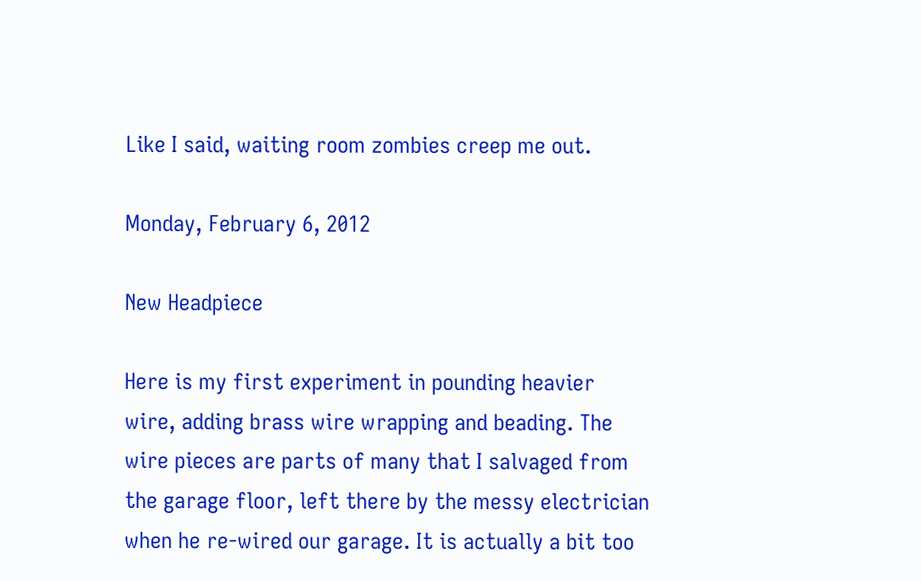Like I said, waiting room zombies creep me out.

Monday, February 6, 2012

New Headpiece

Here is my first experiment in pounding heavier wire, adding brass wire wrapping and beading. The wire pieces are parts of many that I salvaged from the garage floor, left there by the messy electrician when he re-wired our garage. It is actually a bit too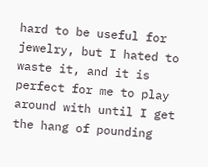hard to be useful for jewelry, but I hated to waste it, and it is perfect for me to play around with until I get the hang of pounding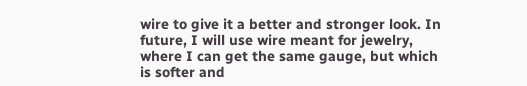wire to give it a better and stronger look. In future, I will use wire meant for jewelry, where I can get the same gauge, but which is softer and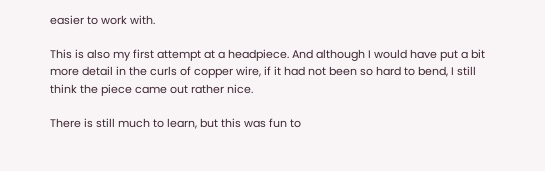easier to work with.

This is also my first attempt at a headpiece. And although I would have put a bit more detail in the curls of copper wire, if it had not been so hard to bend, I still think the piece came out rather nice.

There is still much to learn, but this was fun to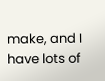make, and I have lots of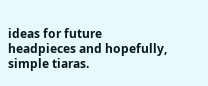ideas for future headpieces and hopefully, simple tiaras.